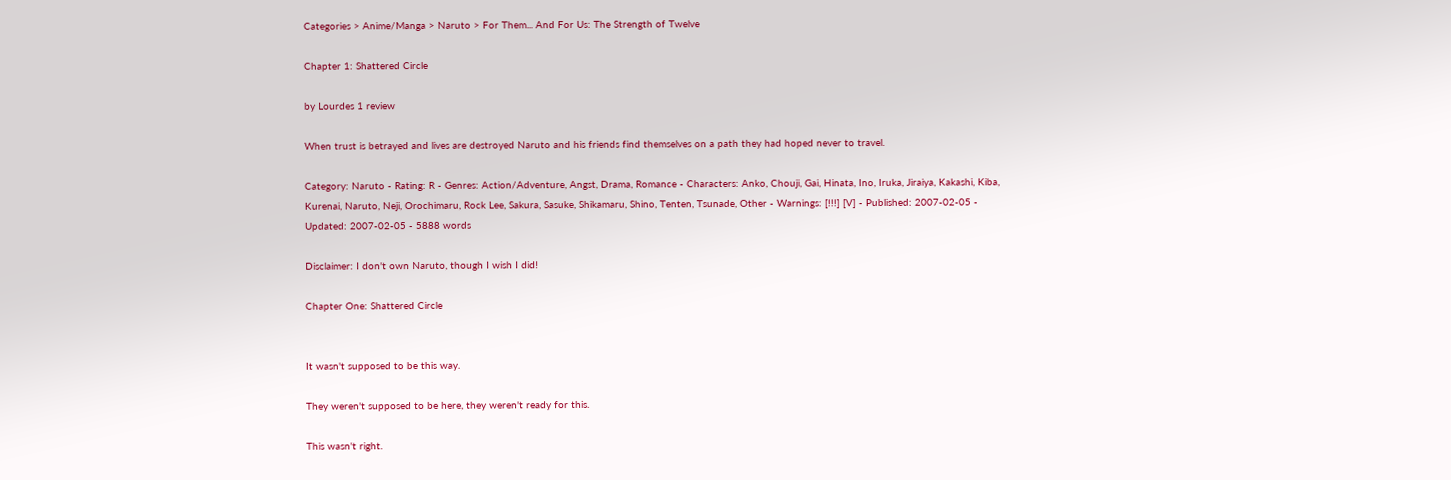Categories > Anime/Manga > Naruto > For Them... And For Us: The Strength of Twelve

Chapter 1: Shattered Circle

by Lourdes 1 review

When trust is betrayed and lives are destroyed Naruto and his friends find themselves on a path they had hoped never to travel.

Category: Naruto - Rating: R - Genres: Action/Adventure, Angst, Drama, Romance - Characters: Anko, Chouji, Gai, Hinata, Ino, Iruka, Jiraiya, Kakashi, Kiba, Kurenai, Naruto, Neji, Orochimaru, Rock Lee, Sakura, Sasuke, Shikamaru, Shino, Tenten, Tsunade, Other - Warnings: [!!!] [V] - Published: 2007-02-05 - Updated: 2007-02-05 - 5888 words

Disclaimer: I don't own Naruto, though I wish I did!

Chapter One: Shattered Circle


It wasn't supposed to be this way.

They weren't supposed to be here, they weren't ready for this.

This wasn't right.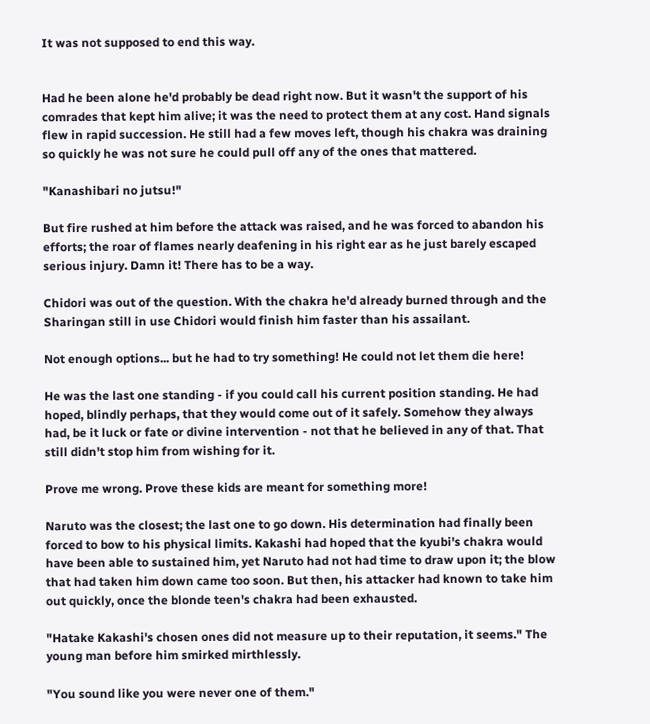It was not supposed to end this way.


Had he been alone he'd probably be dead right now. But it wasn't the support of his comrades that kept him alive; it was the need to protect them at any cost. Hand signals flew in rapid succession. He still had a few moves left, though his chakra was draining so quickly he was not sure he could pull off any of the ones that mattered.

"Kanashibari no jutsu!"

But fire rushed at him before the attack was raised, and he was forced to abandon his efforts; the roar of flames nearly deafening in his right ear as he just barely escaped serious injury. Damn it! There has to be a way.

Chidori was out of the question. With the chakra he'd already burned through and the Sharingan still in use Chidori would finish him faster than his assailant.

Not enough options... but he had to try something! He could not let them die here!

He was the last one standing - if you could call his current position standing. He had hoped, blindly perhaps, that they would come out of it safely. Somehow they always had, be it luck or fate or divine intervention - not that he believed in any of that. That still didn't stop him from wishing for it.

Prove me wrong. Prove these kids are meant for something more!

Naruto was the closest; the last one to go down. His determination had finally been forced to bow to his physical limits. Kakashi had hoped that the kyubi's chakra would have been able to sustained him, yet Naruto had not had time to draw upon it; the blow that had taken him down came too soon. But then, his attacker had known to take him out quickly, once the blonde teen's chakra had been exhausted.

"Hatake Kakashi's chosen ones did not measure up to their reputation, it seems." The young man before him smirked mirthlessly.

"You sound like you were never one of them."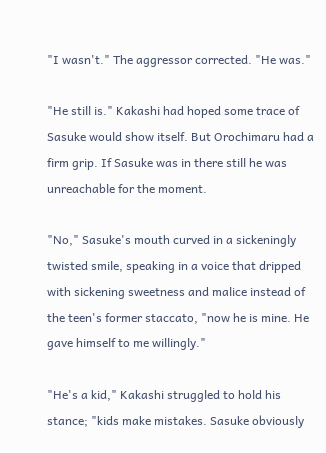"I wasn't." The aggressor corrected. "He was."

"He still is." Kakashi had hoped some trace of Sasuke would show itself. But Orochimaru had a firm grip. If Sasuke was in there still he was unreachable for the moment.

"No," Sasuke's mouth curved in a sickeningly twisted smile, speaking in a voice that dripped with sickening sweetness and malice instead of the teen's former staccato, "now he is mine. He gave himself to me willingly."

"He's a kid," Kakashi struggled to hold his stance; "kids make mistakes. Sasuke obviously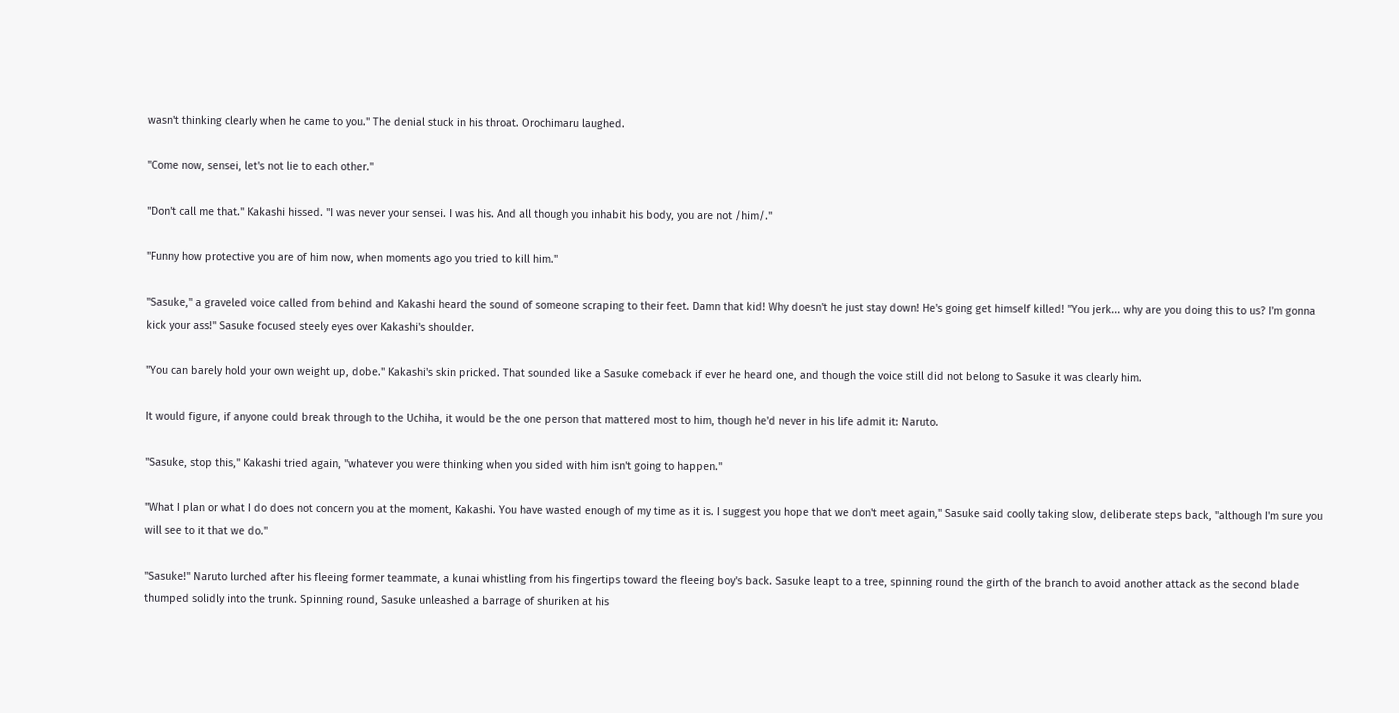wasn't thinking clearly when he came to you." The denial stuck in his throat. Orochimaru laughed.

"Come now, sensei, let's not lie to each other."

"Don't call me that." Kakashi hissed. "I was never your sensei. I was his. And all though you inhabit his body, you are not /him/."

"Funny how protective you are of him now, when moments ago you tried to kill him."

"Sasuke," a graveled voice called from behind and Kakashi heard the sound of someone scraping to their feet. Damn that kid! Why doesn't he just stay down! He's going get himself killed! "You jerk... why are you doing this to us? I'm gonna kick your ass!" Sasuke focused steely eyes over Kakashi's shoulder.

"You can barely hold your own weight up, dobe." Kakashi's skin pricked. That sounded like a Sasuke comeback if ever he heard one, and though the voice still did not belong to Sasuke it was clearly him.

It would figure, if anyone could break through to the Uchiha, it would be the one person that mattered most to him, though he'd never in his life admit it: Naruto.

"Sasuke, stop this," Kakashi tried again, "whatever you were thinking when you sided with him isn't going to happen."

"What I plan or what I do does not concern you at the moment, Kakashi. You have wasted enough of my time as it is. I suggest you hope that we don't meet again," Sasuke said coolly taking slow, deliberate steps back, "although I'm sure you will see to it that we do."

"Sasuke!" Naruto lurched after his fleeing former teammate, a kunai whistling from his fingertips toward the fleeing boy's back. Sasuke leapt to a tree, spinning round the girth of the branch to avoid another attack as the second blade thumped solidly into the trunk. Spinning round, Sasuke unleashed a barrage of shuriken at his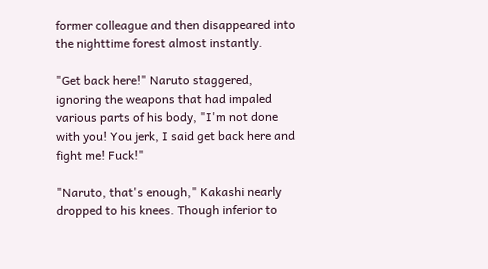former colleague and then disappeared into the nighttime forest almost instantly.

"Get back here!" Naruto staggered, ignoring the weapons that had impaled various parts of his body, "I'm not done with you! You jerk, I said get back here and fight me! Fuck!"

"Naruto, that's enough," Kakashi nearly dropped to his knees. Though inferior to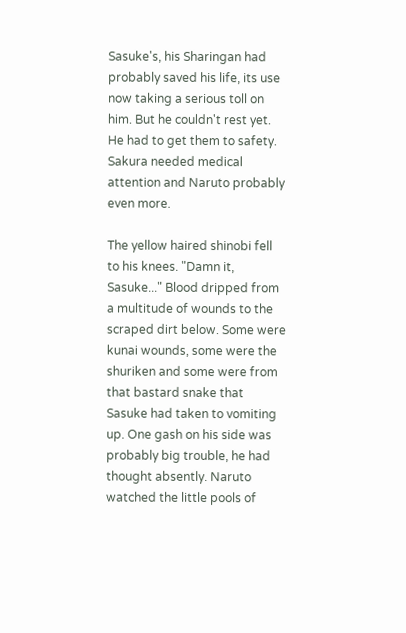Sasuke's, his Sharingan had probably saved his life, its use now taking a serious toll on him. But he couldn't rest yet. He had to get them to safety. Sakura needed medical attention and Naruto probably even more.

The yellow haired shinobi fell to his knees. "Damn it, Sasuke..." Blood dripped from a multitude of wounds to the scraped dirt below. Some were kunai wounds, some were the shuriken and some were from that bastard snake that Sasuke had taken to vomiting up. One gash on his side was probably big trouble, he had thought absently. Naruto watched the little pools of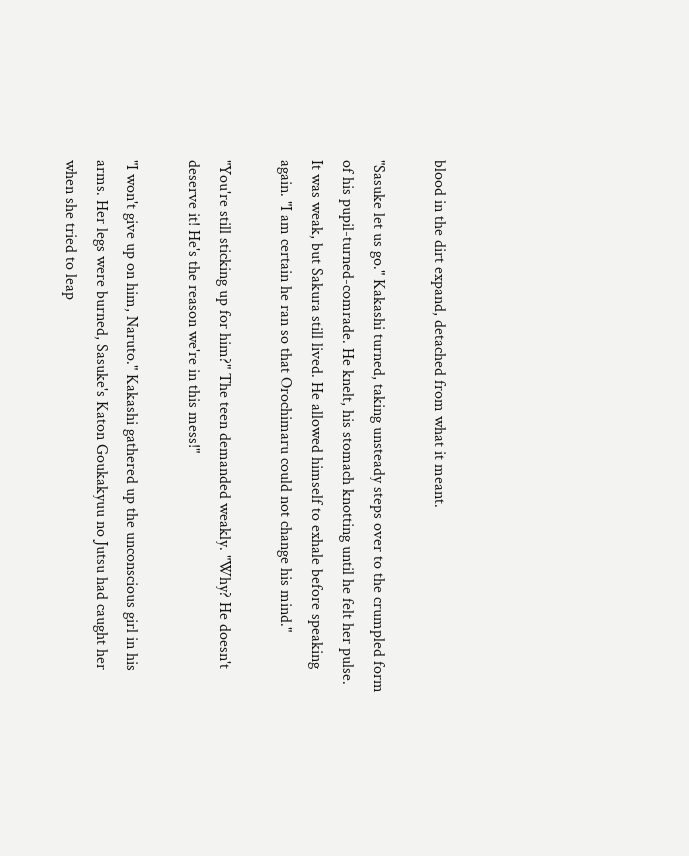blood in the dirt expand, detached from what it meant.

"Sasuke let us go." Kakashi turned, taking unsteady steps over to the crumpled form of his pupil-turned-comrade. He knelt, his stomach knotting until he felt her pulse. It was weak, but Sakura still lived. He allowed himself to exhale before speaking again. "I am certain he ran so that Orochimaru could not change his mind."

"You're still sticking up for him?" The teen demanded weakly. "Why? He doesn't deserve it! He's the reason we're in this mess!"

"I won't give up on him, Naruto." Kakashi gathered up the unconscious girl in his arms. Her legs were burned, Sasuke's Katon Goukakyuu no Jutsu had caught her when she tried to leap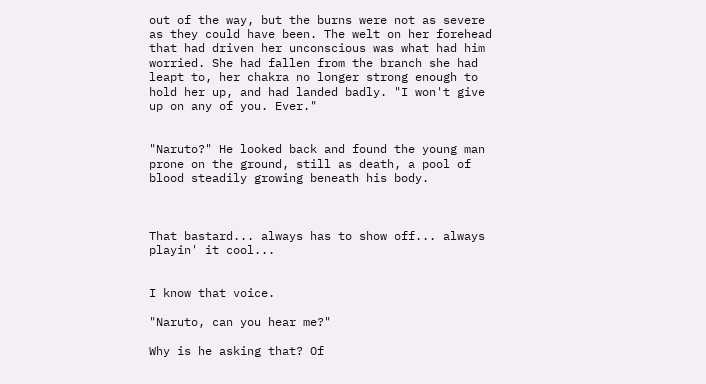out of the way, but the burns were not as severe as they could have been. The welt on her forehead that had driven her unconscious was what had him worried. She had fallen from the branch she had leapt to, her chakra no longer strong enough to hold her up, and had landed badly. "I won't give up on any of you. Ever."


"Naruto?" He looked back and found the young man prone on the ground, still as death, a pool of blood steadily growing beneath his body.



That bastard... always has to show off... always playin' it cool...


I know that voice.

"Naruto, can you hear me?"

Why is he asking that? Of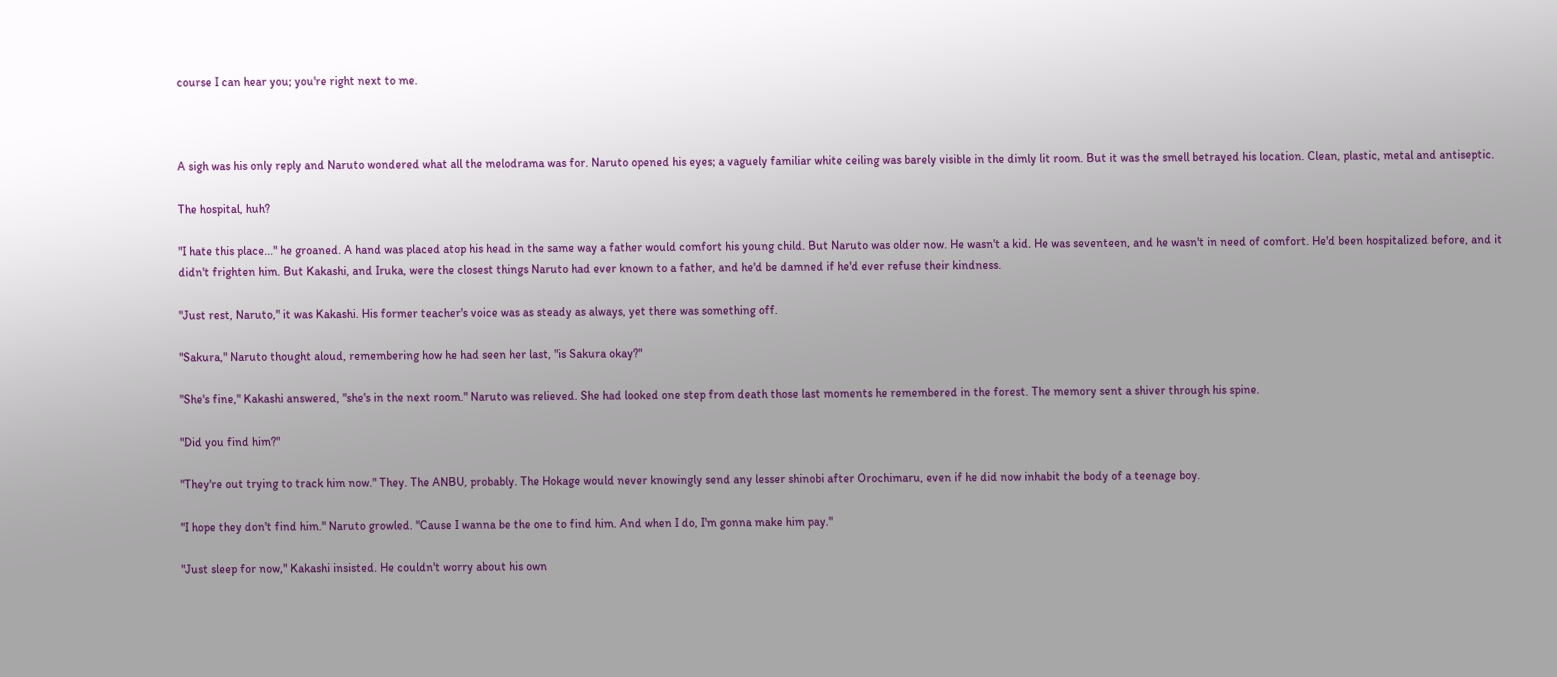course I can hear you; you're right next to me.



A sigh was his only reply and Naruto wondered what all the melodrama was for. Naruto opened his eyes; a vaguely familiar white ceiling was barely visible in the dimly lit room. But it was the smell betrayed his location. Clean, plastic, metal and antiseptic.

The hospital, huh?

"I hate this place..." he groaned. A hand was placed atop his head in the same way a father would comfort his young child. But Naruto was older now. He wasn't a kid. He was seventeen, and he wasn't in need of comfort. He'd been hospitalized before, and it didn't frighten him. But Kakashi, and Iruka, were the closest things Naruto had ever known to a father, and he'd be damned if he'd ever refuse their kindness.

"Just rest, Naruto," it was Kakashi. His former teacher's voice was as steady as always, yet there was something off.

"Sakura," Naruto thought aloud, remembering how he had seen her last, "is Sakura okay?"

"She's fine," Kakashi answered, "she's in the next room." Naruto was relieved. She had looked one step from death those last moments he remembered in the forest. The memory sent a shiver through his spine.

"Did you find him?"

"They're out trying to track him now." They. The ANBU, probably. The Hokage would never knowingly send any lesser shinobi after Orochimaru, even if he did now inhabit the body of a teenage boy.

"I hope they don't find him." Naruto growled. "Cause I wanna be the one to find him. And when I do, I'm gonna make him pay."

"Just sleep for now," Kakashi insisted. He couldn't worry about his own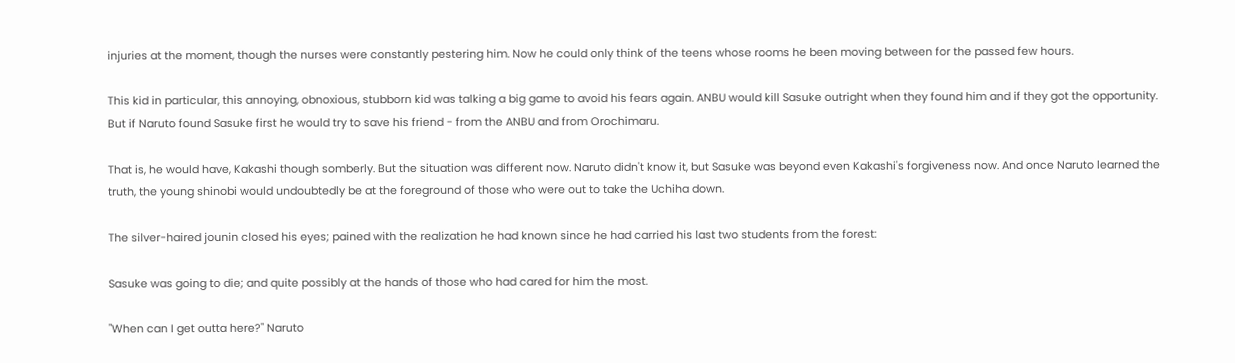injuries at the moment, though the nurses were constantly pestering him. Now he could only think of the teens whose rooms he been moving between for the passed few hours.

This kid in particular, this annoying, obnoxious, stubborn kid was talking a big game to avoid his fears again. ANBU would kill Sasuke outright when they found him and if they got the opportunity. But if Naruto found Sasuke first he would try to save his friend - from the ANBU and from Orochimaru.

That is, he would have, Kakashi though somberly. But the situation was different now. Naruto didn't know it, but Sasuke was beyond even Kakashi's forgiveness now. And once Naruto learned the truth, the young shinobi would undoubtedly be at the foreground of those who were out to take the Uchiha down.

The silver-haired jounin closed his eyes; pained with the realization he had known since he had carried his last two students from the forest:

Sasuke was going to die; and quite possibly at the hands of those who had cared for him the most.

"When can I get outta here?" Naruto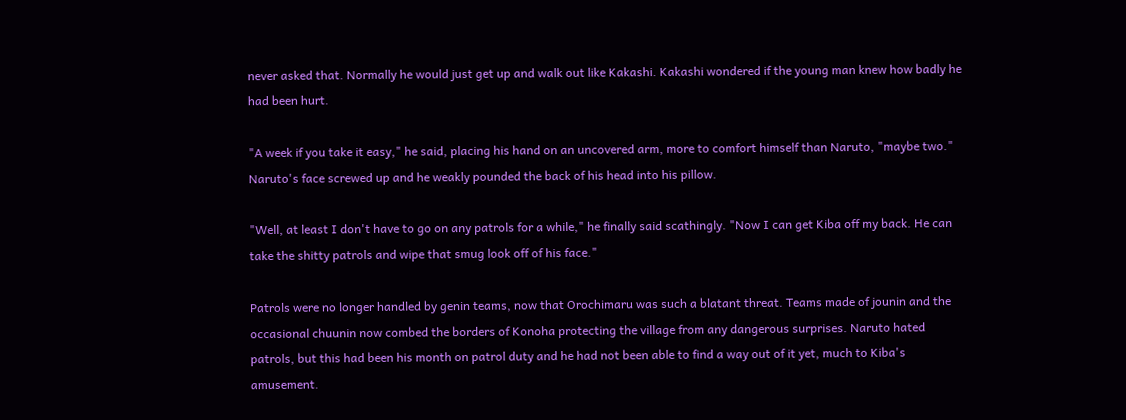never asked that. Normally he would just get up and walk out like Kakashi. Kakashi wondered if the young man knew how badly he had been hurt.

"A week if you take it easy," he said, placing his hand on an uncovered arm, more to comfort himself than Naruto, "maybe two." Naruto's face screwed up and he weakly pounded the back of his head into his pillow.

"Well, at least I don't have to go on any patrols for a while," he finally said scathingly. "Now I can get Kiba off my back. He can take the shitty patrols and wipe that smug look off of his face."

Patrols were no longer handled by genin teams, now that Orochimaru was such a blatant threat. Teams made of jounin and the occasional chuunin now combed the borders of Konoha protecting the village from any dangerous surprises. Naruto hated patrols, but this had been his month on patrol duty and he had not been able to find a way out of it yet, much to Kiba's amusement.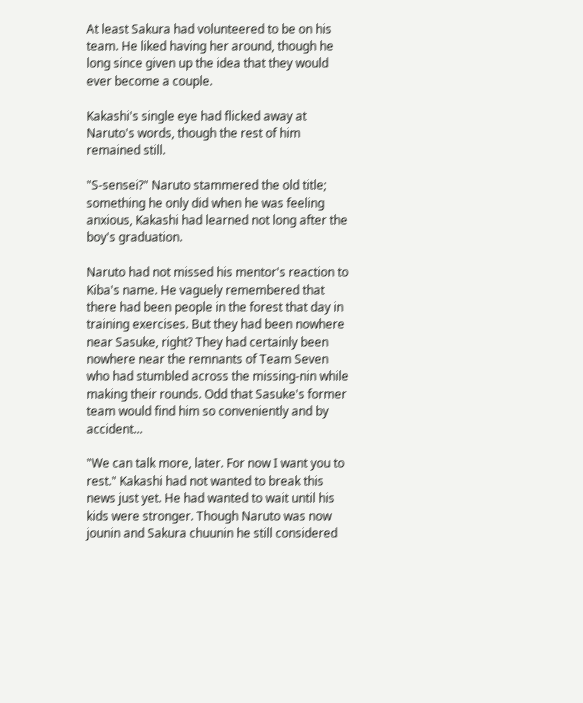At least Sakura had volunteered to be on his team. He liked having her around, though he long since given up the idea that they would ever become a couple.

Kakashi's single eye had flicked away at Naruto's words, though the rest of him remained still.

"S-sensei?" Naruto stammered the old title; something he only did when he was feeling anxious, Kakashi had learned not long after the boy's graduation.

Naruto had not missed his mentor's reaction to Kiba's name. He vaguely remembered that there had been people in the forest that day in training exercises. But they had been nowhere near Sasuke, right? They had certainly been nowhere near the remnants of Team Seven who had stumbled across the missing-nin while making their rounds. Odd that Sasuke's former team would find him so conveniently and by accident...

"We can talk more, later. For now I want you to rest." Kakashi had not wanted to break this news just yet. He had wanted to wait until his kids were stronger. Though Naruto was now jounin and Sakura chuunin he still considered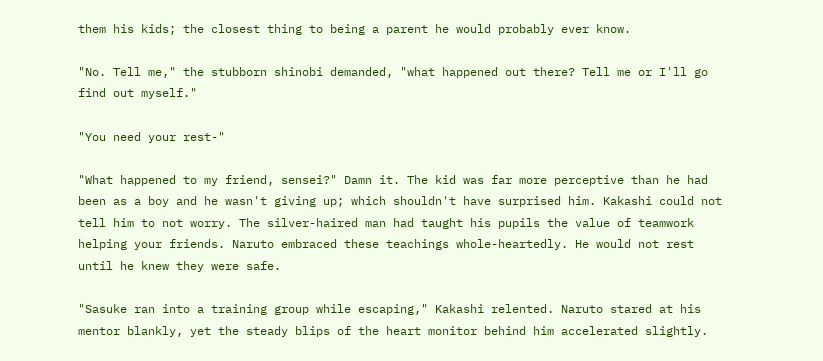them his kids; the closest thing to being a parent he would probably ever know.

"No. Tell me," the stubborn shinobi demanded, "what happened out there? Tell me or I'll go find out myself."

"You need your rest-"

"What happened to my friend, sensei?" Damn it. The kid was far more perceptive than he had been as a boy and he wasn't giving up; which shouldn't have surprised him. Kakashi could not tell him to not worry. The silver-haired man had taught his pupils the value of teamwork helping your friends. Naruto embraced these teachings whole-heartedly. He would not rest until he knew they were safe.

"Sasuke ran into a training group while escaping," Kakashi relented. Naruto stared at his mentor blankly, yet the steady blips of the heart monitor behind him accelerated slightly.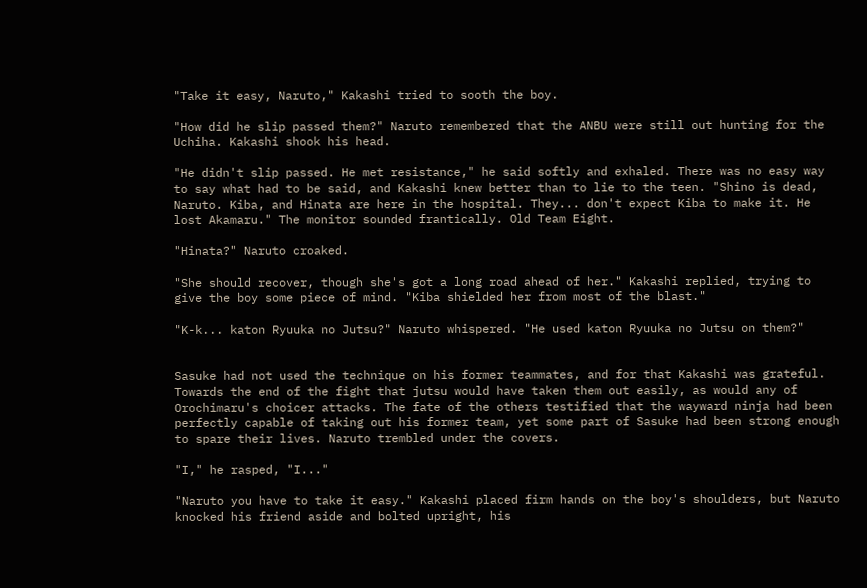"Take it easy, Naruto," Kakashi tried to sooth the boy.

"How did he slip passed them?" Naruto remembered that the ANBU were still out hunting for the Uchiha. Kakashi shook his head.

"He didn't slip passed. He met resistance," he said softly and exhaled. There was no easy way to say what had to be said, and Kakashi knew better than to lie to the teen. "Shino is dead, Naruto. Kiba, and Hinata are here in the hospital. They... don't expect Kiba to make it. He lost Akamaru." The monitor sounded frantically. Old Team Eight.

"Hinata?" Naruto croaked.

"She should recover, though she's got a long road ahead of her." Kakashi replied, trying to give the boy some piece of mind. "Kiba shielded her from most of the blast."

"K-k... katon Ryuuka no Jutsu?" Naruto whispered. "He used katon Ryuuka no Jutsu on them?"


Sasuke had not used the technique on his former teammates, and for that Kakashi was grateful. Towards the end of the fight that jutsu would have taken them out easily, as would any of Orochimaru's choicer attacks. The fate of the others testified that the wayward ninja had been perfectly capable of taking out his former team, yet some part of Sasuke had been strong enough to spare their lives. Naruto trembled under the covers.

"I," he rasped, "I..."

"Naruto you have to take it easy." Kakashi placed firm hands on the boy's shoulders, but Naruto knocked his friend aside and bolted upright, his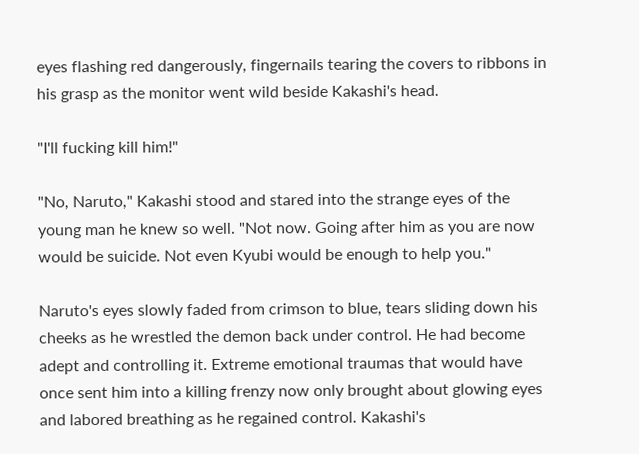eyes flashing red dangerously, fingernails tearing the covers to ribbons in his grasp as the monitor went wild beside Kakashi's head.

"I'll fucking kill him!"

"No, Naruto," Kakashi stood and stared into the strange eyes of the young man he knew so well. "Not now. Going after him as you are now would be suicide. Not even Kyubi would be enough to help you."

Naruto's eyes slowly faded from crimson to blue, tears sliding down his cheeks as he wrestled the demon back under control. He had become adept and controlling it. Extreme emotional traumas that would have once sent him into a killing frenzy now only brought about glowing eyes and labored breathing as he regained control. Kakashi's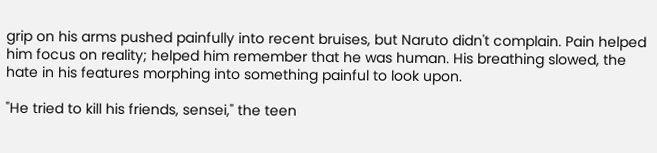grip on his arms pushed painfully into recent bruises, but Naruto didn't complain. Pain helped him focus on reality; helped him remember that he was human. His breathing slowed, the hate in his features morphing into something painful to look upon.

"He tried to kill his friends, sensei," the teen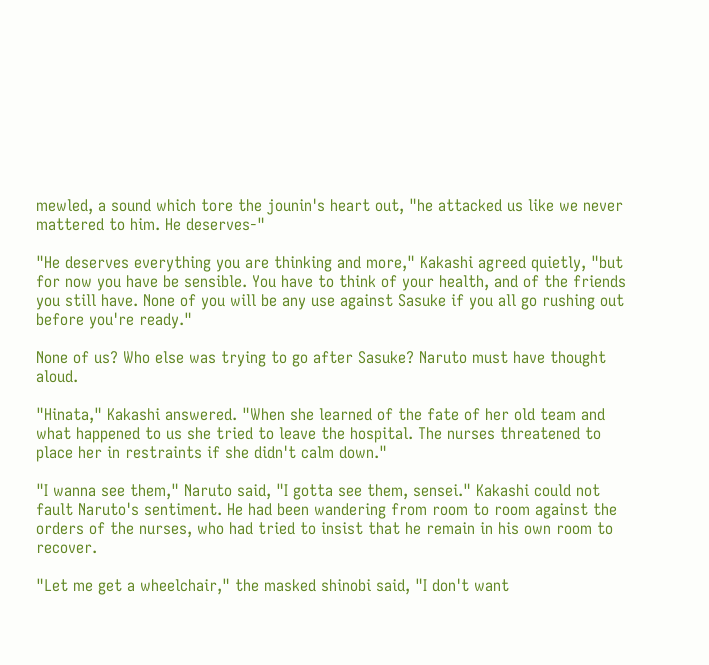mewled, a sound which tore the jounin's heart out, "he attacked us like we never mattered to him. He deserves-"

"He deserves everything you are thinking and more," Kakashi agreed quietly, "but for now you have be sensible. You have to think of your health, and of the friends you still have. None of you will be any use against Sasuke if you all go rushing out before you're ready."

None of us? Who else was trying to go after Sasuke? Naruto must have thought aloud.

"Hinata," Kakashi answered. "When she learned of the fate of her old team and what happened to us she tried to leave the hospital. The nurses threatened to place her in restraints if she didn't calm down."

"I wanna see them," Naruto said, "I gotta see them, sensei." Kakashi could not fault Naruto's sentiment. He had been wandering from room to room against the orders of the nurses, who had tried to insist that he remain in his own room to recover.

"Let me get a wheelchair," the masked shinobi said, "I don't want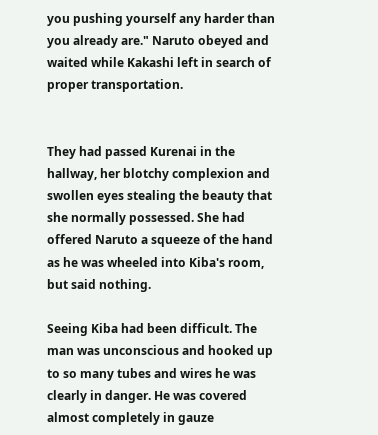you pushing yourself any harder than you already are." Naruto obeyed and waited while Kakashi left in search of proper transportation.


They had passed Kurenai in the hallway, her blotchy complexion and swollen eyes stealing the beauty that she normally possessed. She had offered Naruto a squeeze of the hand as he was wheeled into Kiba's room, but said nothing.

Seeing Kiba had been difficult. The man was unconscious and hooked up to so many tubes and wires he was clearly in danger. He was covered almost completely in gauze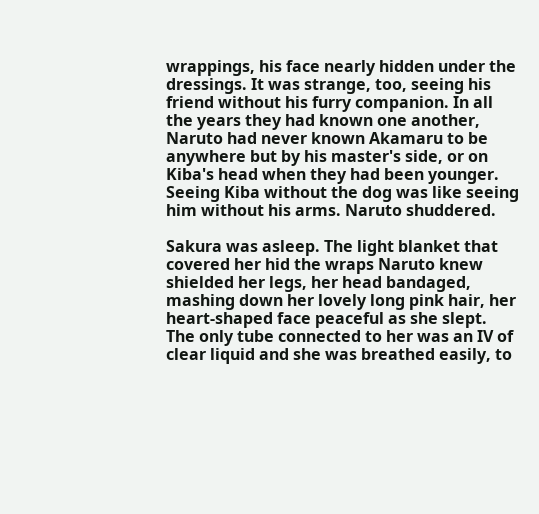wrappings, his face nearly hidden under the dressings. It was strange, too, seeing his friend without his furry companion. In all the years they had known one another, Naruto had never known Akamaru to be anywhere but by his master's side, or on Kiba's head when they had been younger. Seeing Kiba without the dog was like seeing him without his arms. Naruto shuddered.

Sakura was asleep. The light blanket that covered her hid the wraps Naruto knew shielded her legs, her head bandaged, mashing down her lovely long pink hair, her heart-shaped face peaceful as she slept. The only tube connected to her was an IV of clear liquid and she was breathed easily, to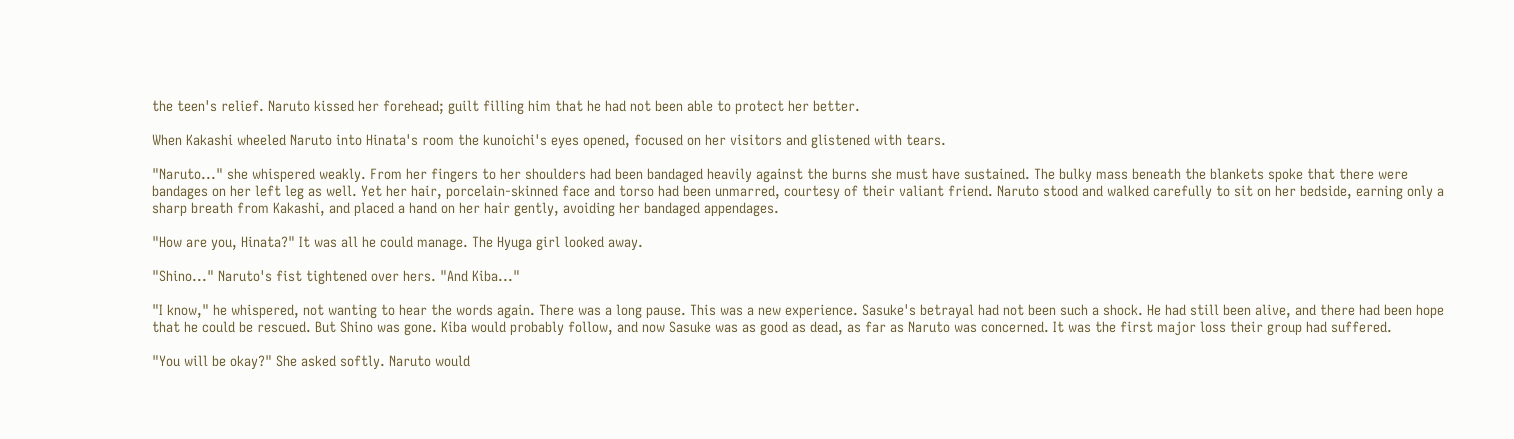the teen's relief. Naruto kissed her forehead; guilt filling him that he had not been able to protect her better.

When Kakashi wheeled Naruto into Hinata's room the kunoichi's eyes opened, focused on her visitors and glistened with tears.

"Naruto..." she whispered weakly. From her fingers to her shoulders had been bandaged heavily against the burns she must have sustained. The bulky mass beneath the blankets spoke that there were bandages on her left leg as well. Yet her hair, porcelain-skinned face and torso had been unmarred, courtesy of their valiant friend. Naruto stood and walked carefully to sit on her bedside, earning only a sharp breath from Kakashi, and placed a hand on her hair gently, avoiding her bandaged appendages.

"How are you, Hinata?" It was all he could manage. The Hyuga girl looked away.

"Shino..." Naruto's fist tightened over hers. "And Kiba..."

"I know," he whispered, not wanting to hear the words again. There was a long pause. This was a new experience. Sasuke's betrayal had not been such a shock. He had still been alive, and there had been hope that he could be rescued. But Shino was gone. Kiba would probably follow, and now Sasuke was as good as dead, as far as Naruto was concerned. It was the first major loss their group had suffered.

"You will be okay?" She asked softly. Naruto would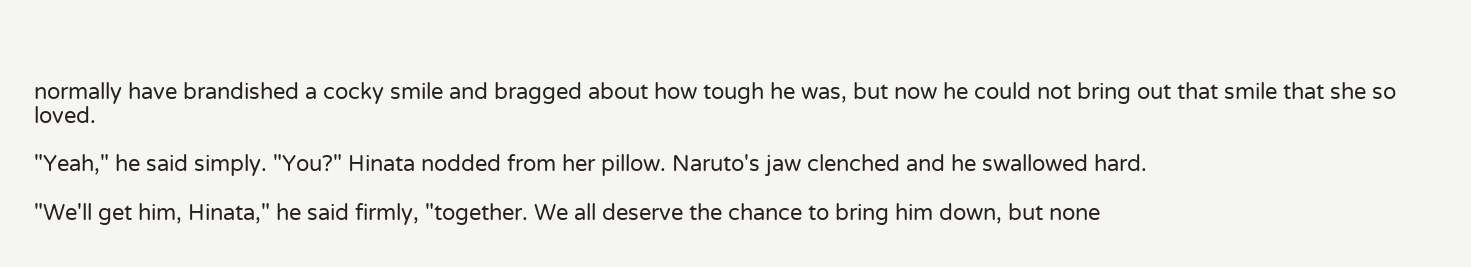normally have brandished a cocky smile and bragged about how tough he was, but now he could not bring out that smile that she so loved.

"Yeah," he said simply. "You?" Hinata nodded from her pillow. Naruto's jaw clenched and he swallowed hard.

"We'll get him, Hinata," he said firmly, "together. We all deserve the chance to bring him down, but none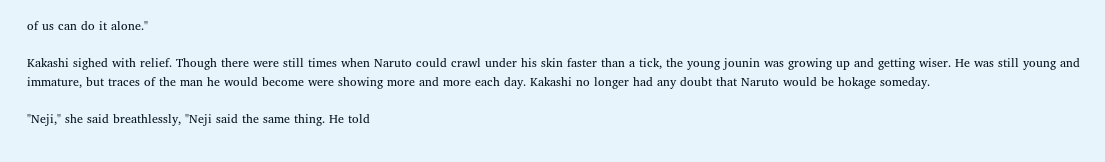of us can do it alone."

Kakashi sighed with relief. Though there were still times when Naruto could crawl under his skin faster than a tick, the young jounin was growing up and getting wiser. He was still young and immature, but traces of the man he would become were showing more and more each day. Kakashi no longer had any doubt that Naruto would be hokage someday.

"Neji," she said breathlessly, "Neji said the same thing. He told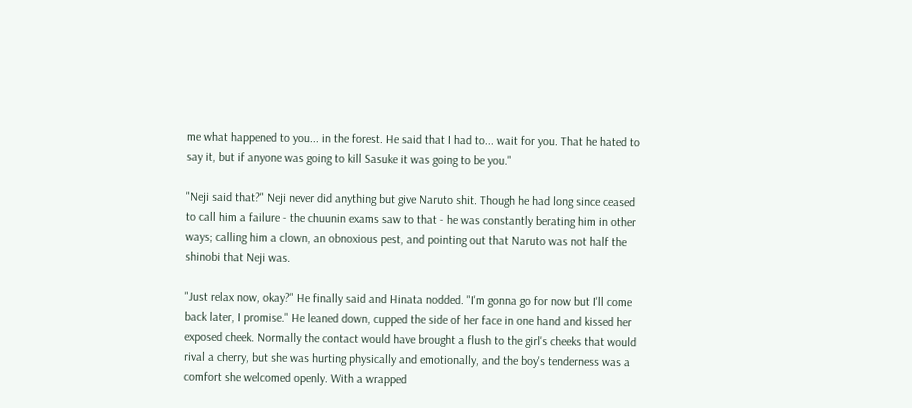me what happened to you... in the forest. He said that I had to... wait for you. That he hated to say it, but if anyone was going to kill Sasuke it was going to be you."

"Neji said that?" Neji never did anything but give Naruto shit. Though he had long since ceased to call him a failure - the chuunin exams saw to that - he was constantly berating him in other ways; calling him a clown, an obnoxious pest, and pointing out that Naruto was not half the shinobi that Neji was.

"Just relax now, okay?" He finally said and Hinata nodded. "I'm gonna go for now but I'll come back later, I promise." He leaned down, cupped the side of her face in one hand and kissed her exposed cheek. Normally the contact would have brought a flush to the girl's cheeks that would rival a cherry, but she was hurting physically and emotionally, and the boy's tenderness was a comfort she welcomed openly. With a wrapped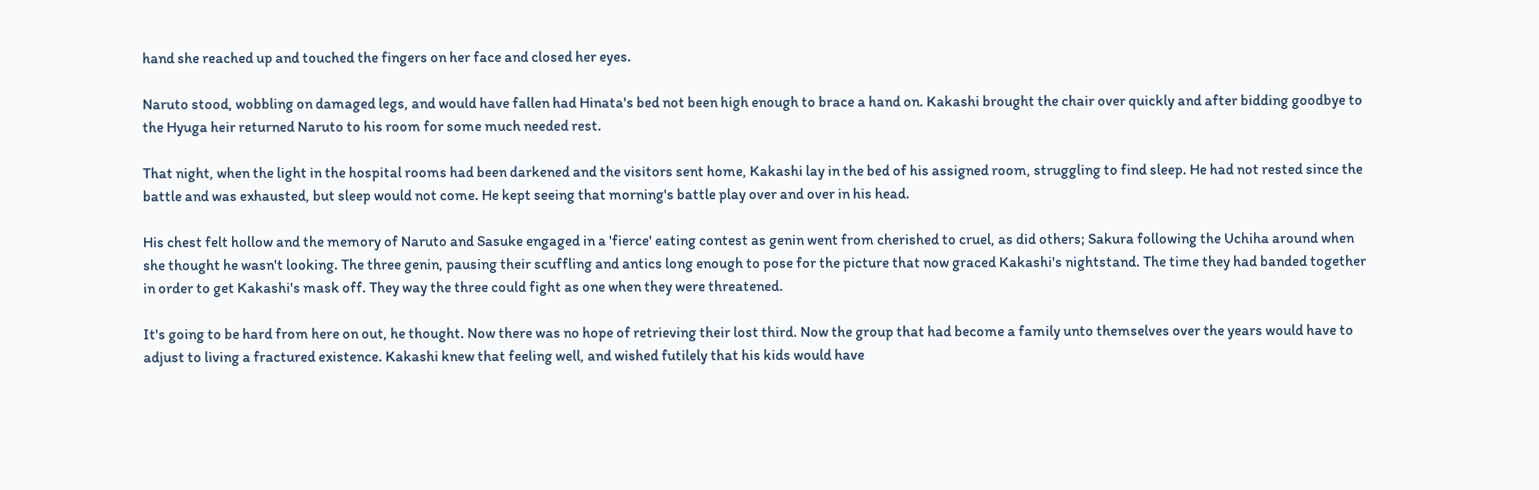hand she reached up and touched the fingers on her face and closed her eyes.

Naruto stood, wobbling on damaged legs, and would have fallen had Hinata's bed not been high enough to brace a hand on. Kakashi brought the chair over quickly and after bidding goodbye to the Hyuga heir returned Naruto to his room for some much needed rest.

That night, when the light in the hospital rooms had been darkened and the visitors sent home, Kakashi lay in the bed of his assigned room, struggling to find sleep. He had not rested since the battle and was exhausted, but sleep would not come. He kept seeing that morning's battle play over and over in his head.

His chest felt hollow and the memory of Naruto and Sasuke engaged in a 'fierce' eating contest as genin went from cherished to cruel, as did others; Sakura following the Uchiha around when she thought he wasn't looking. The three genin, pausing their scuffling and antics long enough to pose for the picture that now graced Kakashi's nightstand. The time they had banded together in order to get Kakashi's mask off. They way the three could fight as one when they were threatened.

It's going to be hard from here on out, he thought. Now there was no hope of retrieving their lost third. Now the group that had become a family unto themselves over the years would have to adjust to living a fractured existence. Kakashi knew that feeling well, and wished futilely that his kids would have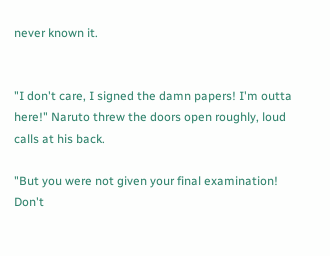never known it.


"I don't care, I signed the damn papers! I'm outta here!" Naruto threw the doors open roughly, loud calls at his back.

"But you were not given your final examination! Don't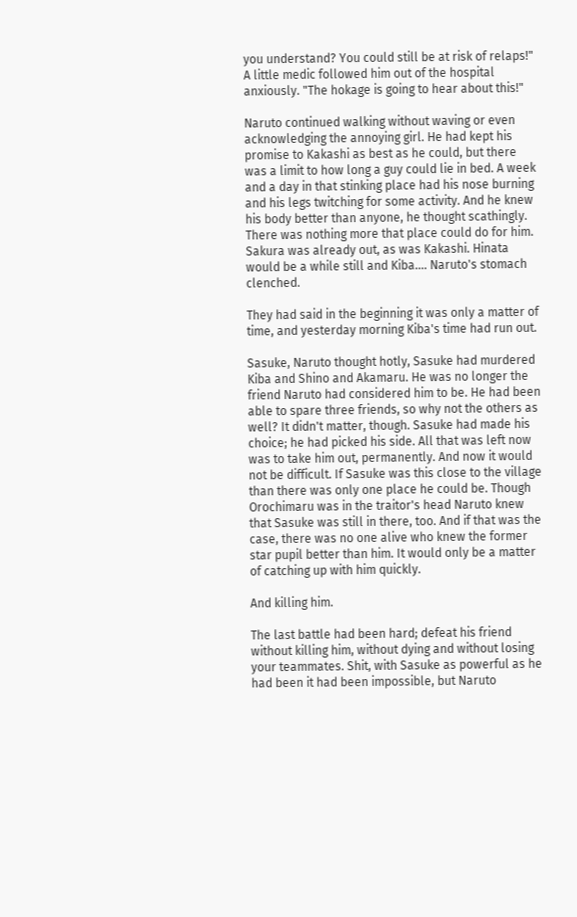you understand? You could still be at risk of relaps!" A little medic followed him out of the hospital anxiously. "The hokage is going to hear about this!"

Naruto continued walking without waving or even acknowledging the annoying girl. He had kept his promise to Kakashi as best as he could, but there was a limit to how long a guy could lie in bed. A week and a day in that stinking place had his nose burning and his legs twitching for some activity. And he knew his body better than anyone, he thought scathingly. There was nothing more that place could do for him. Sakura was already out, as was Kakashi. Hinata would be a while still and Kiba.... Naruto's stomach clenched.

They had said in the beginning it was only a matter of time, and yesterday morning Kiba's time had run out.

Sasuke, Naruto thought hotly, Sasuke had murdered Kiba and Shino and Akamaru. He was no longer the friend Naruto had considered him to be. He had been able to spare three friends, so why not the others as well? It didn't matter, though. Sasuke had made his choice; he had picked his side. All that was left now was to take him out, permanently. And now it would not be difficult. If Sasuke was this close to the village than there was only one place he could be. Though Orochimaru was in the traitor's head Naruto knew that Sasuke was still in there, too. And if that was the case, there was no one alive who knew the former star pupil better than him. It would only be a matter of catching up with him quickly.

And killing him.

The last battle had been hard; defeat his friend without killing him, without dying and without losing your teammates. Shit, with Sasuke as powerful as he had been it had been impossible, but Naruto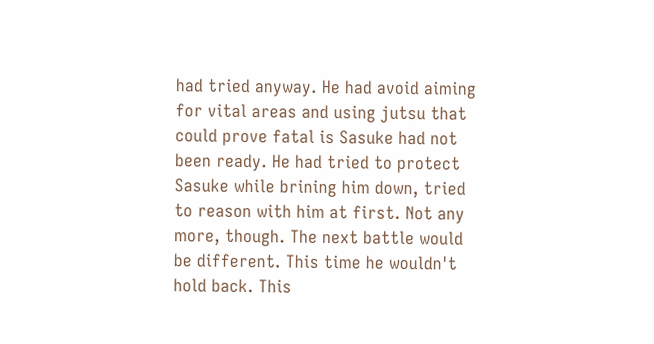had tried anyway. He had avoid aiming for vital areas and using jutsu that could prove fatal is Sasuke had not been ready. He had tried to protect Sasuke while brining him down, tried to reason with him at first. Not any more, though. The next battle would be different. This time he wouldn't hold back. This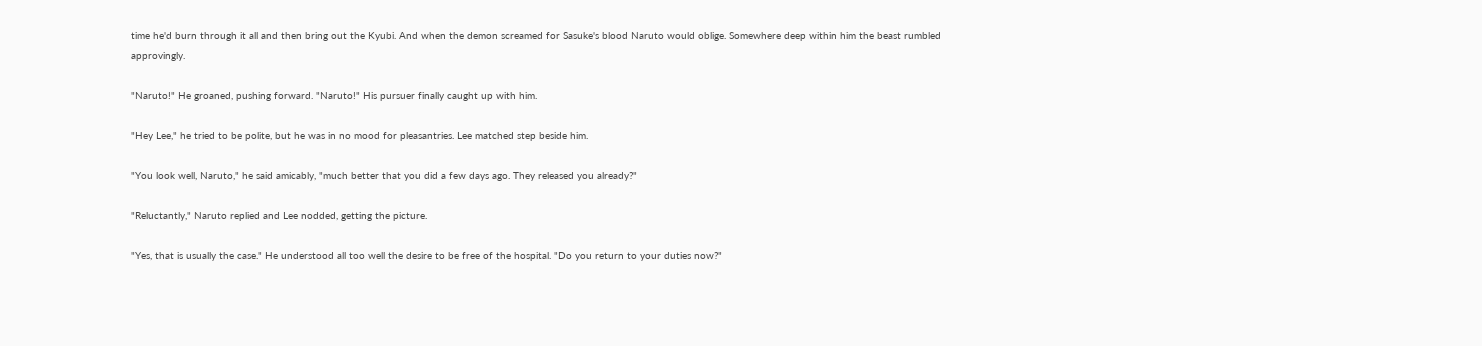time he'd burn through it all and then bring out the Kyubi. And when the demon screamed for Sasuke's blood Naruto would oblige. Somewhere deep within him the beast rumbled approvingly.

"Naruto!" He groaned, pushing forward. "Naruto!" His pursuer finally caught up with him.

"Hey Lee," he tried to be polite, but he was in no mood for pleasantries. Lee matched step beside him.

"You look well, Naruto," he said amicably, "much better that you did a few days ago. They released you already?"

"Reluctantly," Naruto replied and Lee nodded, getting the picture.

"Yes, that is usually the case." He understood all too well the desire to be free of the hospital. "Do you return to your duties now?"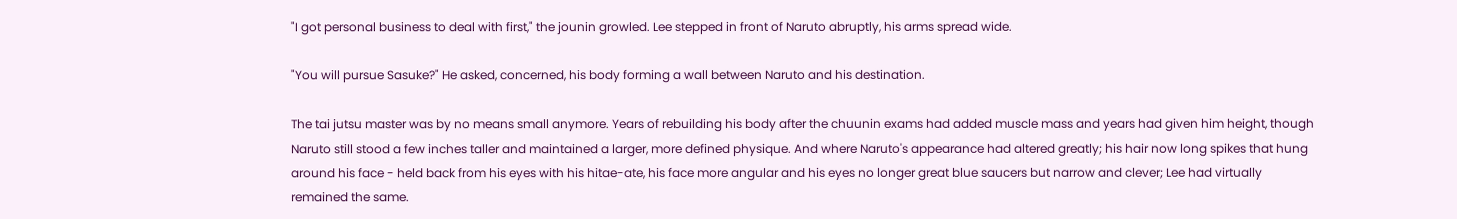"I got personal business to deal with first," the jounin growled. Lee stepped in front of Naruto abruptly, his arms spread wide.

"You will pursue Sasuke?" He asked, concerned, his body forming a wall between Naruto and his destination.

The tai jutsu master was by no means small anymore. Years of rebuilding his body after the chuunin exams had added muscle mass and years had given him height, though Naruto still stood a few inches taller and maintained a larger, more defined physique. And where Naruto's appearance had altered greatly; his hair now long spikes that hung around his face - held back from his eyes with his hitae-ate, his face more angular and his eyes no longer great blue saucers but narrow and clever; Lee had virtually remained the same.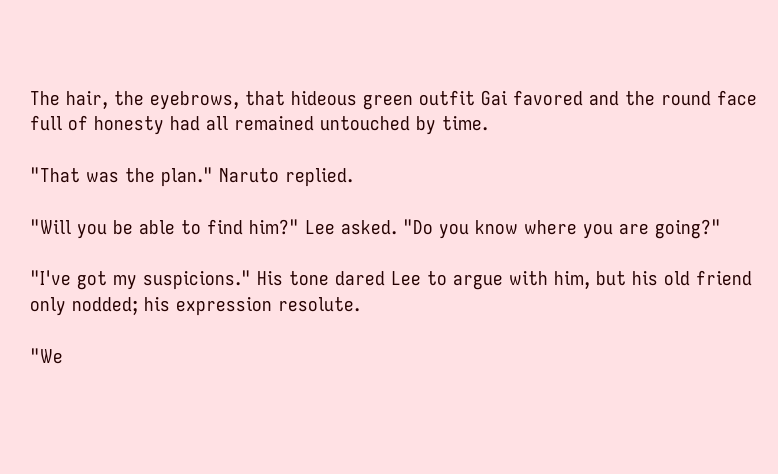The hair, the eyebrows, that hideous green outfit Gai favored and the round face full of honesty had all remained untouched by time.

"That was the plan." Naruto replied.

"Will you be able to find him?" Lee asked. "Do you know where you are going?"

"I've got my suspicions." His tone dared Lee to argue with him, but his old friend only nodded; his expression resolute.

"We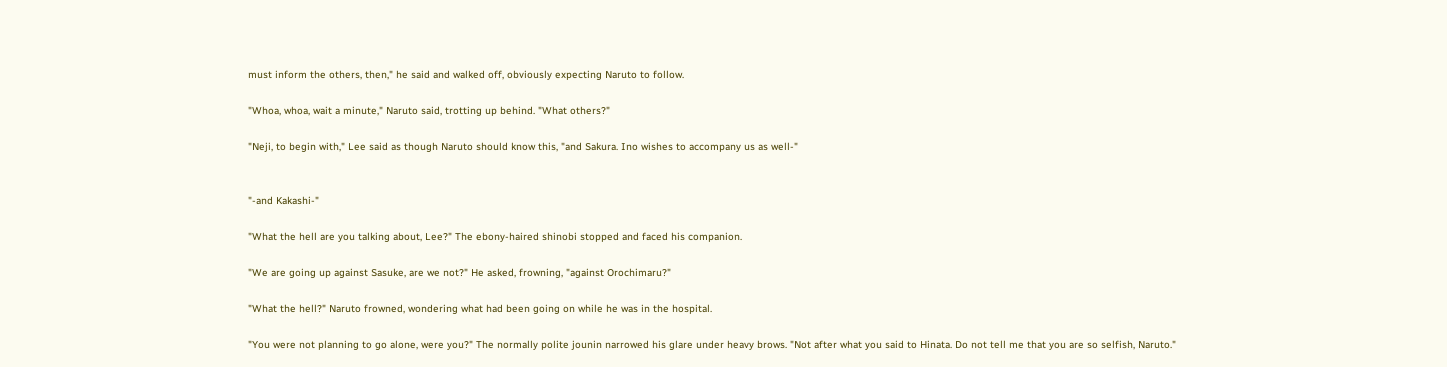must inform the others, then," he said and walked off, obviously expecting Naruto to follow.

"Whoa, whoa, wait a minute," Naruto said, trotting up behind. "What others?"

"Neji, to begin with," Lee said as though Naruto should know this, "and Sakura. Ino wishes to accompany us as well-"


"-and Kakashi-"

"What the hell are you talking about, Lee?" The ebony-haired shinobi stopped and faced his companion.

"We are going up against Sasuke, are we not?" He asked, frowning, "against Orochimaru?"

"What the hell?" Naruto frowned, wondering what had been going on while he was in the hospital.

"You were not planning to go alone, were you?" The normally polite jounin narrowed his glare under heavy brows. "Not after what you said to Hinata. Do not tell me that you are so selfish, Naruto."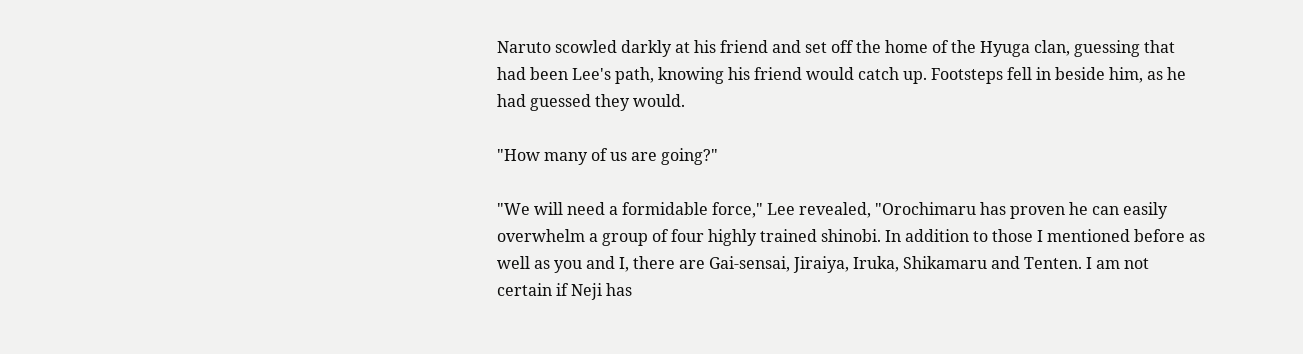Naruto scowled darkly at his friend and set off the home of the Hyuga clan, guessing that had been Lee's path, knowing his friend would catch up. Footsteps fell in beside him, as he had guessed they would.

"How many of us are going?"

"We will need a formidable force," Lee revealed, "Orochimaru has proven he can easily overwhelm a group of four highly trained shinobi. In addition to those I mentioned before as well as you and I, there are Gai-sensai, Jiraiya, Iruka, Shikamaru and Tenten. I am not certain if Neji has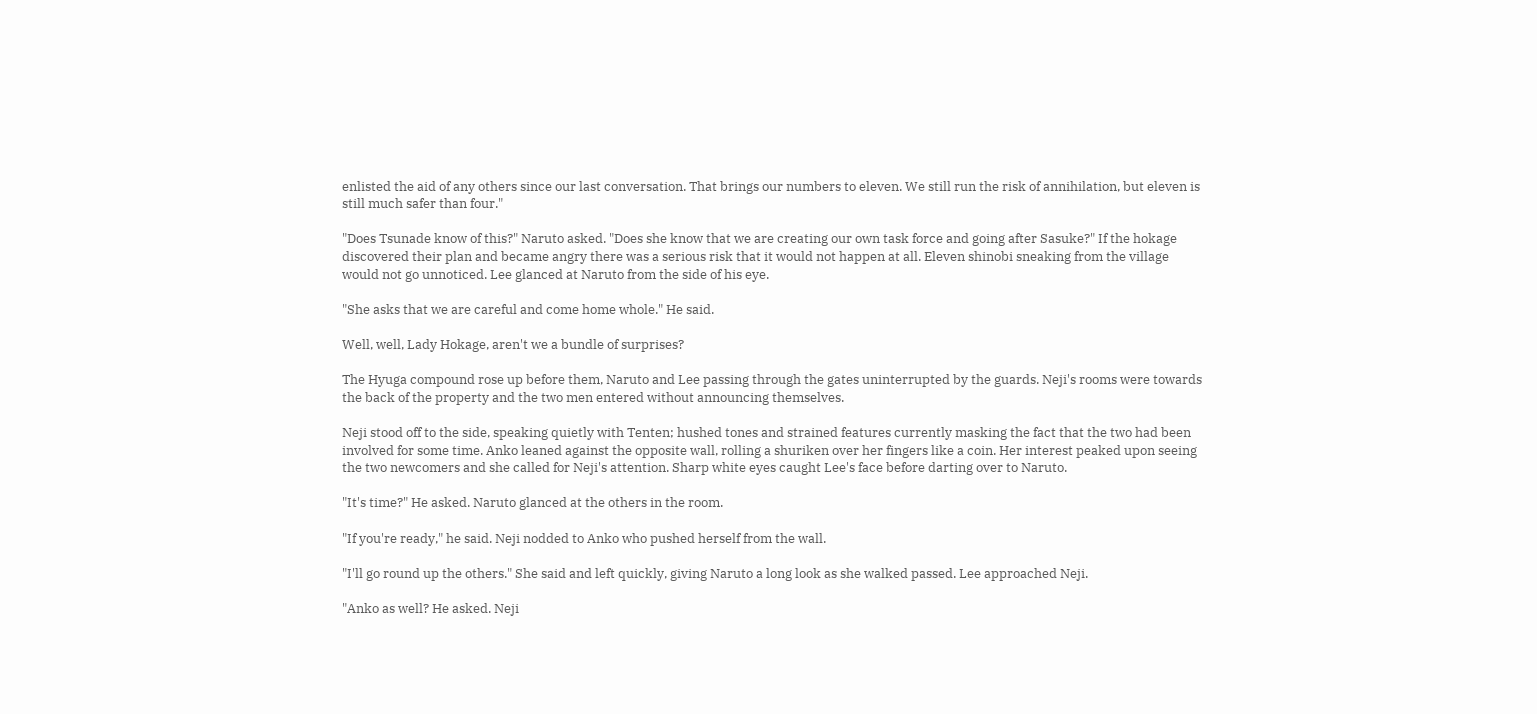enlisted the aid of any others since our last conversation. That brings our numbers to eleven. We still run the risk of annihilation, but eleven is still much safer than four."

"Does Tsunade know of this?" Naruto asked. "Does she know that we are creating our own task force and going after Sasuke?" If the hokage discovered their plan and became angry there was a serious risk that it would not happen at all. Eleven shinobi sneaking from the village would not go unnoticed. Lee glanced at Naruto from the side of his eye.

"She asks that we are careful and come home whole." He said.

Well, well, Lady Hokage, aren't we a bundle of surprises?

The Hyuga compound rose up before them, Naruto and Lee passing through the gates uninterrupted by the guards. Neji's rooms were towards the back of the property and the two men entered without announcing themselves.

Neji stood off to the side, speaking quietly with Tenten; hushed tones and strained features currently masking the fact that the two had been involved for some time. Anko leaned against the opposite wall, rolling a shuriken over her fingers like a coin. Her interest peaked upon seeing the two newcomers and she called for Neji's attention. Sharp white eyes caught Lee's face before darting over to Naruto.

"It's time?" He asked. Naruto glanced at the others in the room.

"If you're ready," he said. Neji nodded to Anko who pushed herself from the wall.

"I'll go round up the others." She said and left quickly, giving Naruto a long look as she walked passed. Lee approached Neji.

"Anko as well? He asked. Neji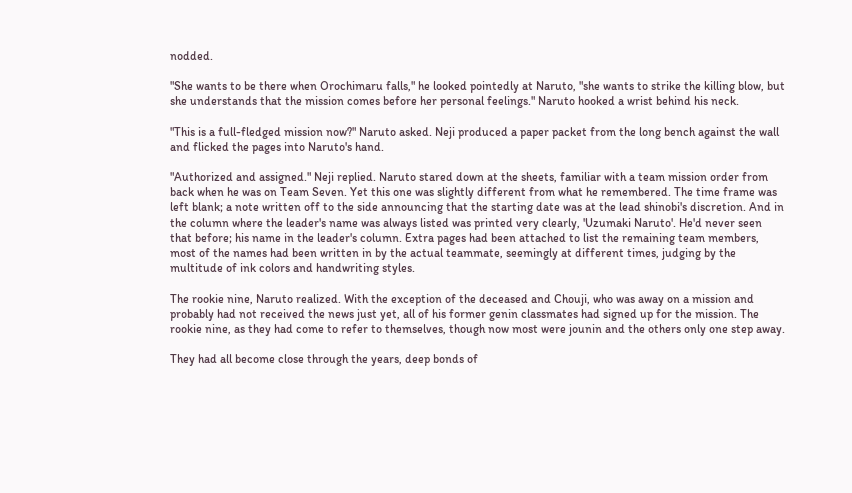nodded.

"She wants to be there when Orochimaru falls," he looked pointedly at Naruto, "she wants to strike the killing blow, but she understands that the mission comes before her personal feelings." Naruto hooked a wrist behind his neck.

"This is a full-fledged mission now?" Naruto asked. Neji produced a paper packet from the long bench against the wall and flicked the pages into Naruto's hand.

"Authorized and assigned." Neji replied. Naruto stared down at the sheets, familiar with a team mission order from back when he was on Team Seven. Yet this one was slightly different from what he remembered. The time frame was left blank; a note written off to the side announcing that the starting date was at the lead shinobi's discretion. And in the column where the leader's name was always listed was printed very clearly, 'Uzumaki Naruto'. He'd never seen that before; his name in the leader's column. Extra pages had been attached to list the remaining team members, most of the names had been written in by the actual teammate, seemingly at different times, judging by the multitude of ink colors and handwriting styles.

The rookie nine, Naruto realized. With the exception of the deceased and Chouji, who was away on a mission and probably had not received the news just yet, all of his former genin classmates had signed up for the mission. The rookie nine, as they had come to refer to themselves, though now most were jounin and the others only one step away.

They had all become close through the years, deep bonds of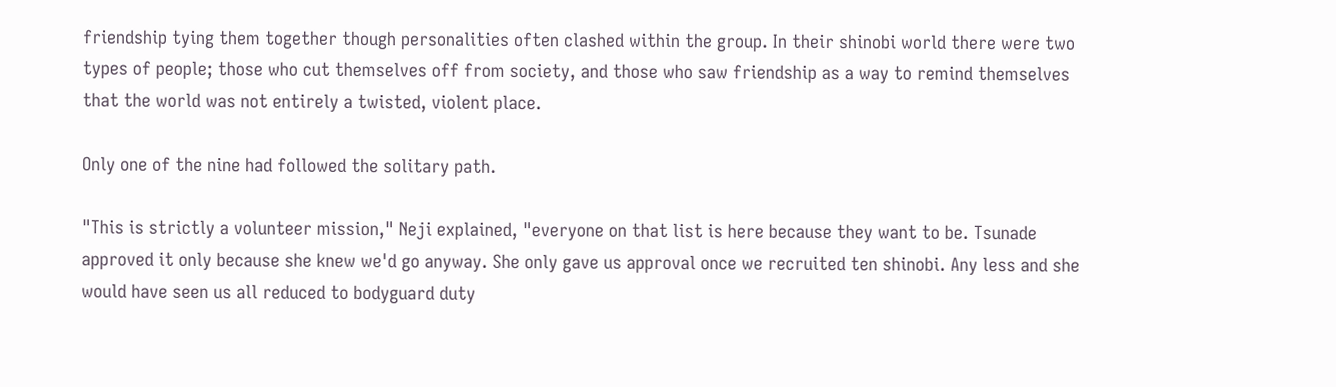friendship tying them together though personalities often clashed within the group. In their shinobi world there were two types of people; those who cut themselves off from society, and those who saw friendship as a way to remind themselves that the world was not entirely a twisted, violent place.

Only one of the nine had followed the solitary path.

"This is strictly a volunteer mission," Neji explained, "everyone on that list is here because they want to be. Tsunade approved it only because she knew we'd go anyway. She only gave us approval once we recruited ten shinobi. Any less and she would have seen us all reduced to bodyguard duty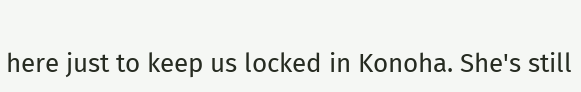here just to keep us locked in Konoha. She's still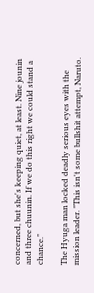concerned, but she's keeping quiet, at least. Nine jounin and three chuunin. If we do this right we could stand a chance."

The Hyuga man locked deadly serious eyes with the mission leader. "This isn't some bullshit attempt, Naruto.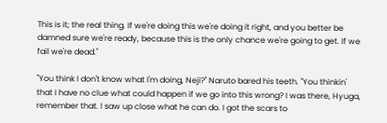This is it; the real thing. If we're doing this we're doing it right, and you better be damned sure we're ready, because this is the only chance we're going to get. If we fail we're dead."

"You think I don't know what I'm doing, Neji?" Naruto bared his teeth. "You thinkin' that I have no clue what could happen if we go into this wrong? I was there, Hyuga, remember that. I saw up close what he can do. I got the scars to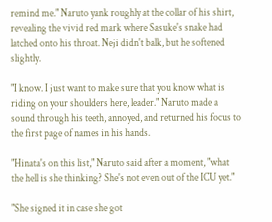remind me." Naruto yank roughly at the collar of his shirt, revealing the vivid red mark where Sasuke's snake had latched onto his throat. Neji didn't balk, but he softened slightly.

"I know. I just want to make sure that you know what is riding on your shoulders here, leader." Naruto made a sound through his teeth, annoyed, and returned his focus to the first page of names in his hands.

"Hinata's on this list," Naruto said after a moment, "what the hell is she thinking? She's not even out of the ICU yet."

"She signed it in case she got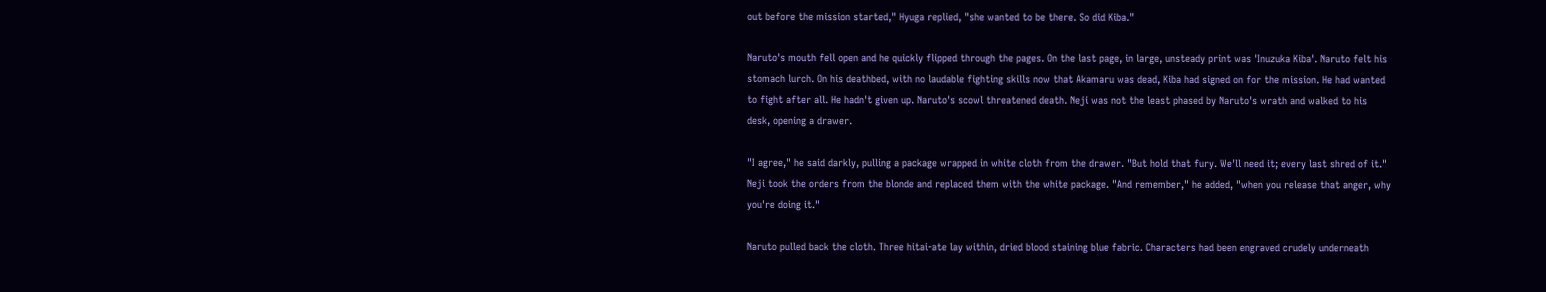out before the mission started," Hyuga replied, "she wanted to be there. So did Kiba."

Naruto's mouth fell open and he quickly flipped through the pages. On the last page, in large, unsteady print was 'Inuzuka Kiba'. Naruto felt his stomach lurch. On his deathbed, with no laudable fighting skills now that Akamaru was dead, Kiba had signed on for the mission. He had wanted to fight after all. He hadn't given up. Naruto's scowl threatened death. Neji was not the least phased by Naruto's wrath and walked to his desk, opening a drawer.

"I agree," he said darkly, pulling a package wrapped in white cloth from the drawer. "But hold that fury. We'll need it; every last shred of it." Neji took the orders from the blonde and replaced them with the white package. "And remember," he added, "when you release that anger, why you're doing it."

Naruto pulled back the cloth. Three hitai-ate lay within, dried blood staining blue fabric. Characters had been engraved crudely underneath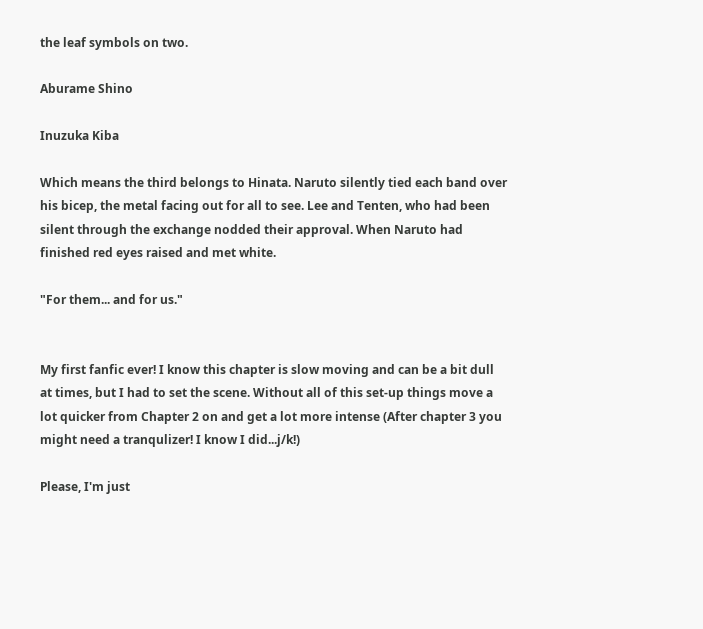the leaf symbols on two.

Aburame Shino

Inuzuka Kiba

Which means the third belongs to Hinata. Naruto silently tied each band over his bicep, the metal facing out for all to see. Lee and Tenten, who had been silent through the exchange nodded their approval. When Naruto had finished red eyes raised and met white.

"For them... and for us."


My first fanfic ever! I know this chapter is slow moving and can be a bit dull at times, but I had to set the scene. Without all of this set-up things move a lot quicker from Chapter 2 on and get a lot more intense (After chapter 3 you might need a tranqulizer! I know I did...j/k!)

Please, I'm just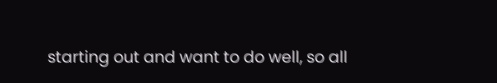starting out and want to do well, so all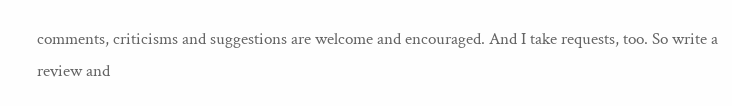comments, criticisms and suggestions are welcome and encouraged. And I take requests, too. So write a review and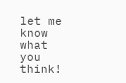let me know what you think!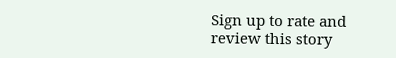Sign up to rate and review this story